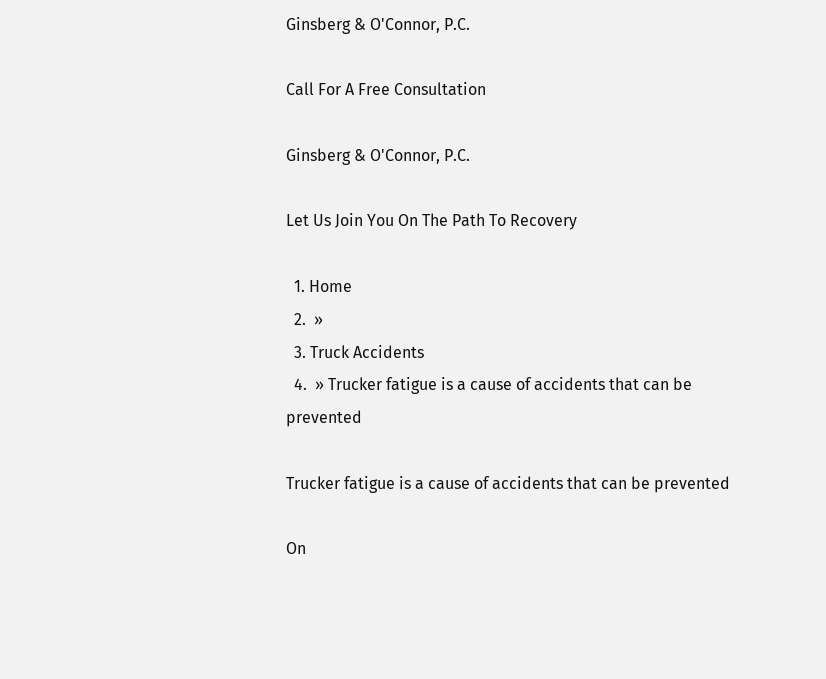Ginsberg & O'Connor, P.C.

Call For A Free Consultation

Ginsberg & O'Connor, P.C.

Let Us Join You On The Path To Recovery

  1. Home
  2.  »
  3. Truck Accidents
  4.  » Trucker fatigue is a cause of accidents that can be prevented

Trucker fatigue is a cause of accidents that can be prevented

On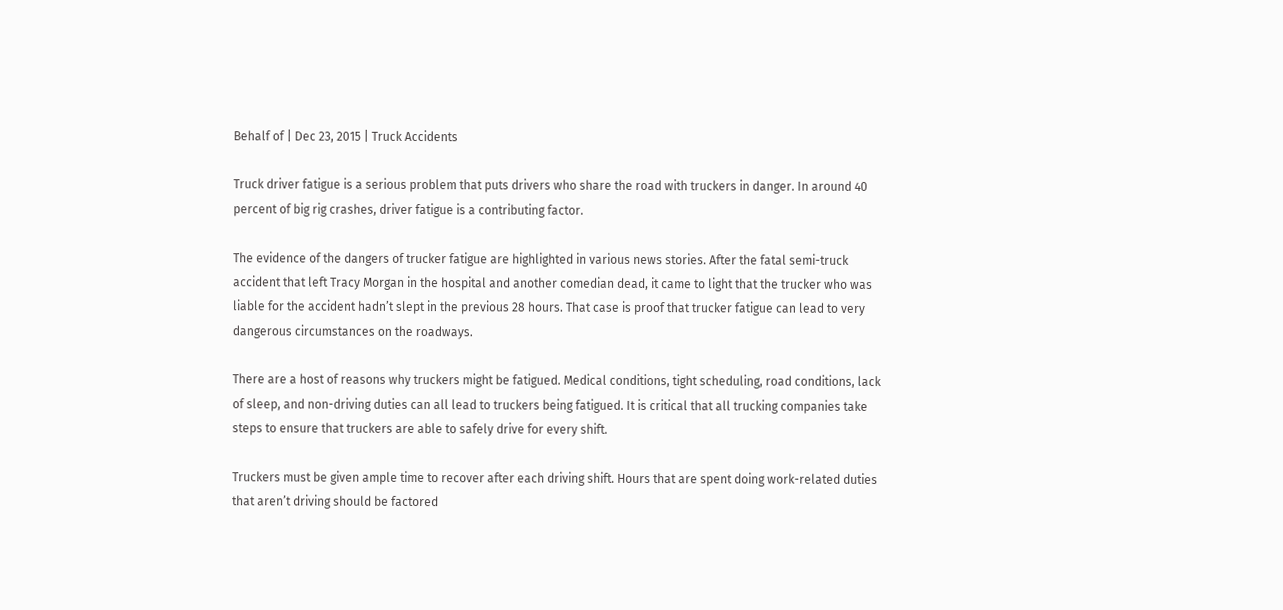Behalf of | Dec 23, 2015 | Truck Accidents

Truck driver fatigue is a serious problem that puts drivers who share the road with truckers in danger. In around 40 percent of big rig crashes, driver fatigue is a contributing factor.

The evidence of the dangers of trucker fatigue are highlighted in various news stories. After the fatal semi-truck accident that left Tracy Morgan in the hospital and another comedian dead, it came to light that the trucker who was liable for the accident hadn’t slept in the previous 28 hours. That case is proof that trucker fatigue can lead to very dangerous circumstances on the roadways.

There are a host of reasons why truckers might be fatigued. Medical conditions, tight scheduling, road conditions, lack of sleep, and non-driving duties can all lead to truckers being fatigued. It is critical that all trucking companies take steps to ensure that truckers are able to safely drive for every shift.

Truckers must be given ample time to recover after each driving shift. Hours that are spent doing work-related duties that aren’t driving should be factored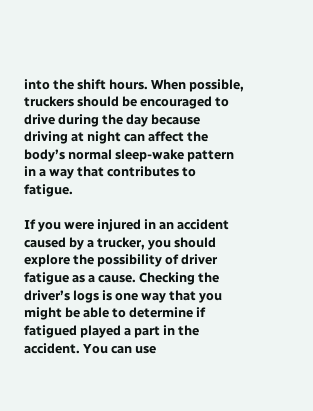into the shift hours. When possible, truckers should be encouraged to drive during the day because driving at night can affect the body’s normal sleep-wake pattern in a way that contributes to fatigue.

If you were injured in an accident caused by a trucker, you should explore the possibility of driver fatigue as a cause. Checking the driver’s logs is one way that you might be able to determine if fatigued played a part in the accident. You can use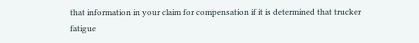that information in your claim for compensation if it is determined that trucker fatigue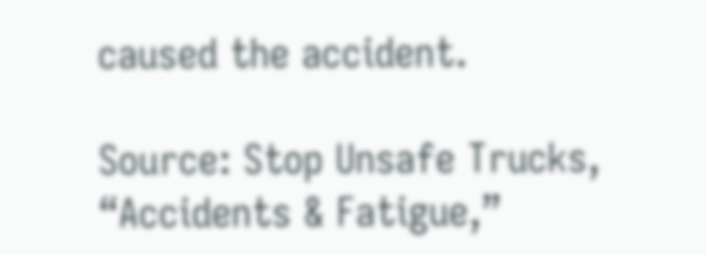caused the accident.

Source: Stop Unsafe Trucks, “Accidents & Fatigue,”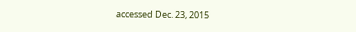accessed Dec. 23, 2015